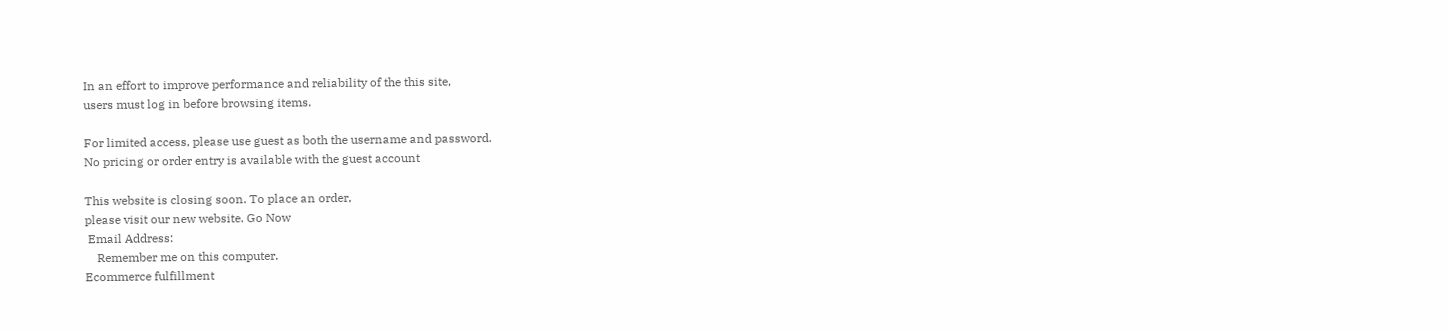In an effort to improve performance and reliability of the this site,
users must log in before browsing items.

For limited access, please use guest as both the username and password.
No pricing or order entry is available with the guest account

This website is closing soon. To place an order,
please visit our new website. Go Now
 Email Address:
    Remember me on this computer.
Ecommerce fulfillment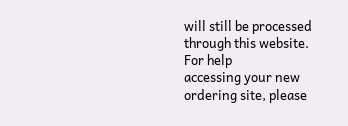will still be processed through this website. For help
accessing your new ordering site, please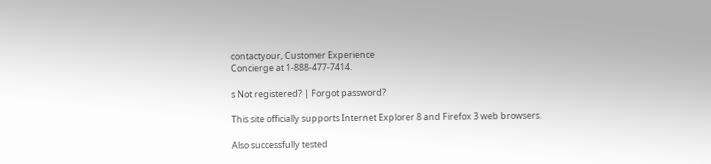contactyour, Customer Experience
Concierge at 1-888-477-7414.

s Not registered? | Forgot password?

This site officially supports Internet Explorer 8 and Firefox 3 web browsers.

Also successfully tested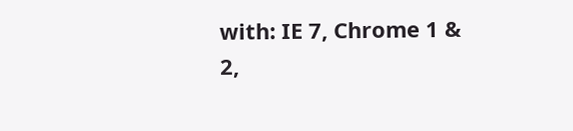with: IE 7, Chrome 1 & 2,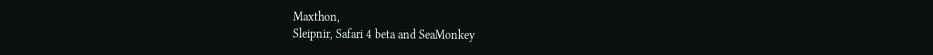Maxthon,
Sleipnir, Safari 4 beta and SeaMonkey